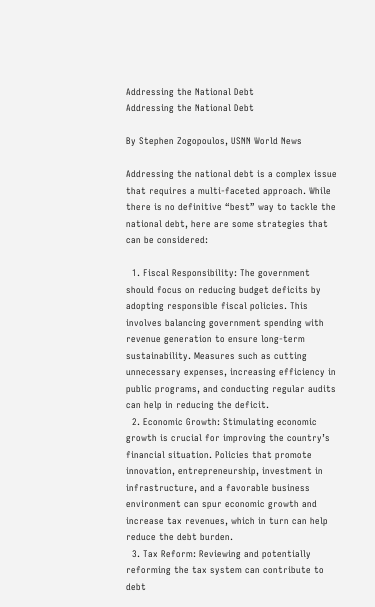Addressing the National Debt
Addressing the National Debt

By Stephen Zogopoulos, USNN World News

Addressing the national debt is a complex issue that requires a multi-faceted approach. While there is no definitive “best” way to tackle the national debt, here are some strategies that can be considered:

  1. Fiscal Responsibility: The government should focus on reducing budget deficits by adopting responsible fiscal policies. This involves balancing government spending with revenue generation to ensure long-term sustainability. Measures such as cutting unnecessary expenses, increasing efficiency in public programs, and conducting regular audits can help in reducing the deficit.
  2. Economic Growth: Stimulating economic growth is crucial for improving the country’s financial situation. Policies that promote innovation, entrepreneurship, investment in infrastructure, and a favorable business environment can spur economic growth and increase tax revenues, which in turn can help reduce the debt burden.
  3. Tax Reform: Reviewing and potentially reforming the tax system can contribute to debt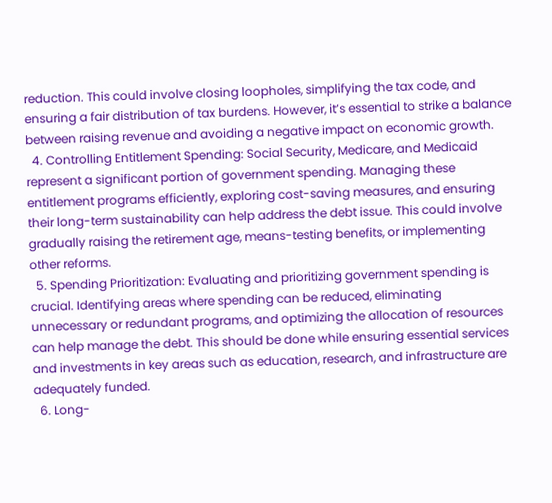reduction. This could involve closing loopholes, simplifying the tax code, and ensuring a fair distribution of tax burdens. However, it’s essential to strike a balance between raising revenue and avoiding a negative impact on economic growth.
  4. Controlling Entitlement Spending: Social Security, Medicare, and Medicaid represent a significant portion of government spending. Managing these entitlement programs efficiently, exploring cost-saving measures, and ensuring their long-term sustainability can help address the debt issue. This could involve gradually raising the retirement age, means-testing benefits, or implementing other reforms.
  5. Spending Prioritization: Evaluating and prioritizing government spending is crucial. Identifying areas where spending can be reduced, eliminating unnecessary or redundant programs, and optimizing the allocation of resources can help manage the debt. This should be done while ensuring essential services and investments in key areas such as education, research, and infrastructure are adequately funded.
  6. Long-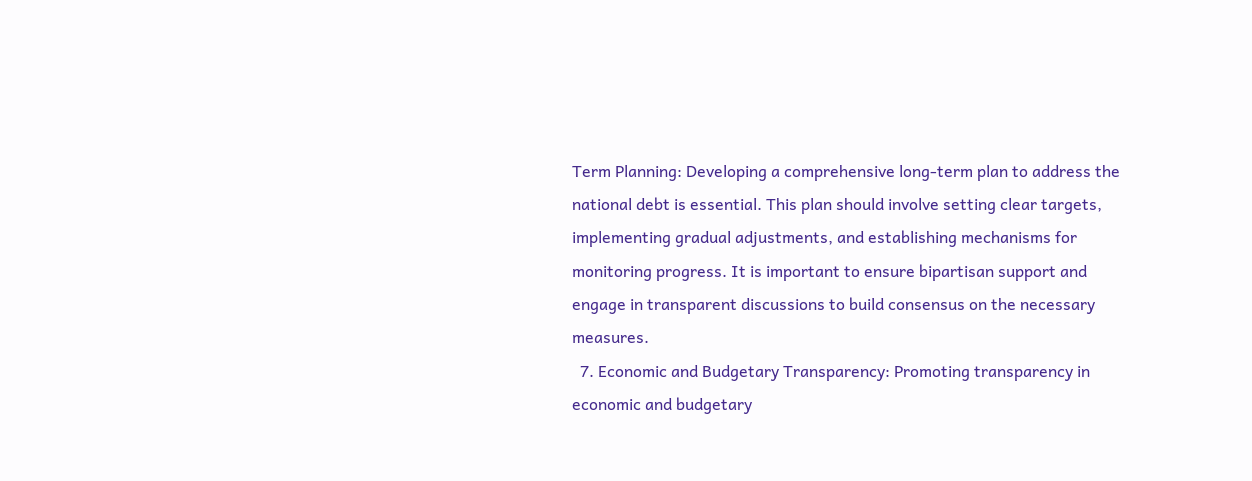Term Planning: Developing a comprehensive long-term plan to address the national debt is essential. This plan should involve setting clear targets, implementing gradual adjustments, and establishing mechanisms for monitoring progress. It is important to ensure bipartisan support and engage in transparent discussions to build consensus on the necessary measures.
  7. Economic and Budgetary Transparency: Promoting transparency in economic and budgetary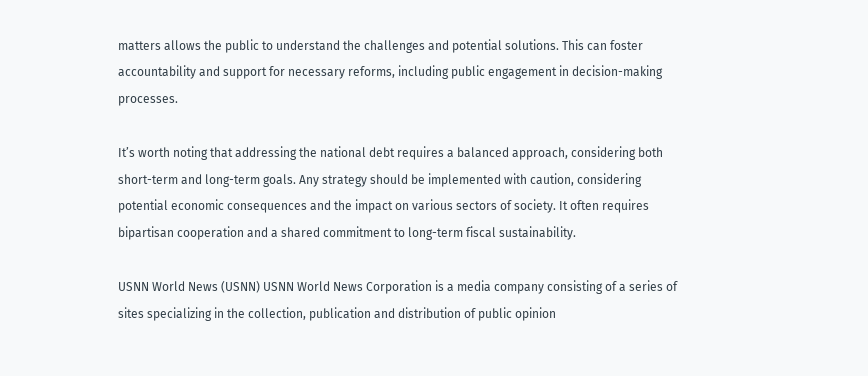matters allows the public to understand the challenges and potential solutions. This can foster accountability and support for necessary reforms, including public engagement in decision-making processes.

It’s worth noting that addressing the national debt requires a balanced approach, considering both short-term and long-term goals. Any strategy should be implemented with caution, considering potential economic consequences and the impact on various sectors of society. It often requires bipartisan cooperation and a shared commitment to long-term fiscal sustainability.

USNN World News (USNN) USNN World News Corporation is a media company consisting of a series of sites specializing in the collection, publication and distribution of public opinion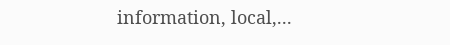information, local,...